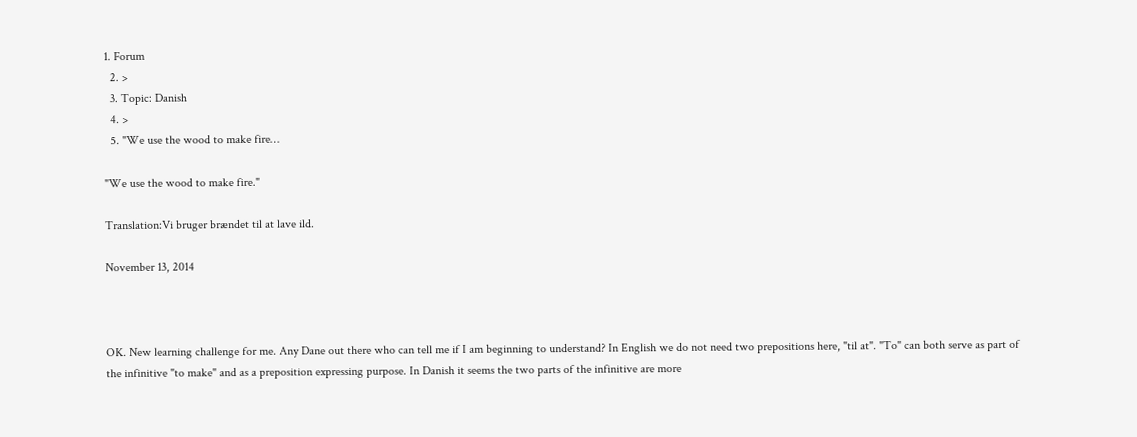1. Forum
  2. >
  3. Topic: Danish
  4. >
  5. "We use the wood to make fire…

"We use the wood to make fire."

Translation:Vi bruger brændet til at lave ild.

November 13, 2014



OK. New learning challenge for me. Any Dane out there who can tell me if I am beginning to understand? In English we do not need two prepositions here, "til at". "To" can both serve as part of the infinitive "to make" and as a preposition expressing purpose. In Danish it seems the two parts of the infinitive are more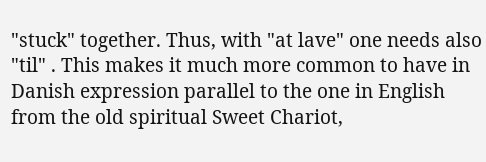"stuck" together. Thus, with "at lave" one needs also "til" . This makes it much more common to have in Danish expression parallel to the one in English from the old spiritual Sweet Chariot,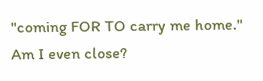"coming FOR TO carry me home." Am I even close?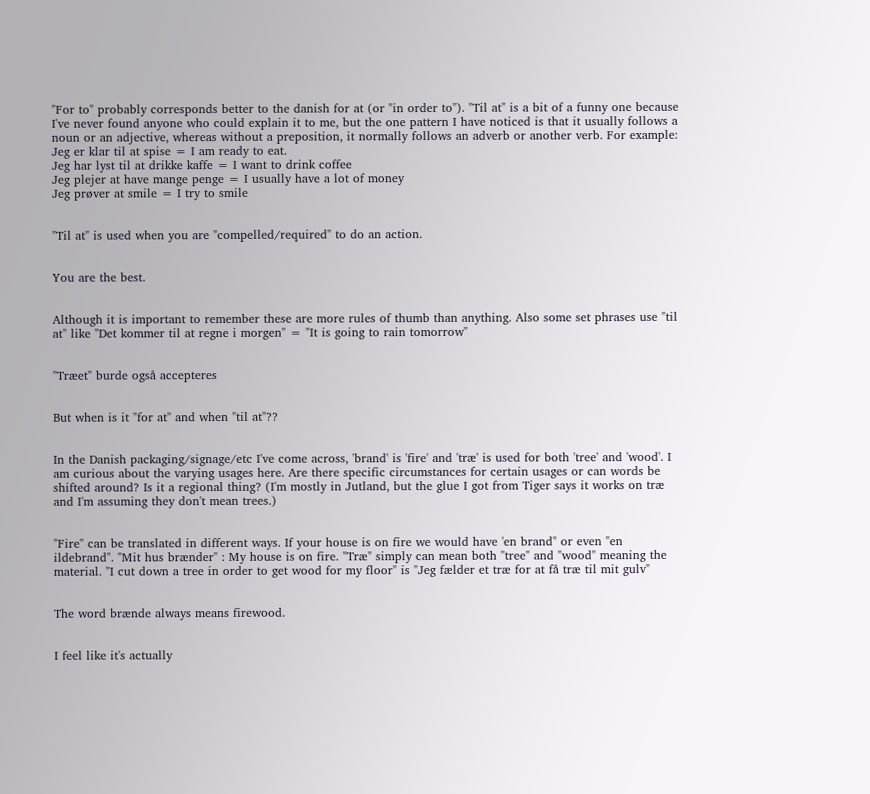"For to" probably corresponds better to the danish for at (or "in order to"). "Til at" is a bit of a funny one because I've never found anyone who could explain it to me, but the one pattern I have noticed is that it usually follows a noun or an adjective, whereas without a preposition, it normally follows an adverb or another verb. For example:
Jeg er klar til at spise = I am ready to eat.
Jeg har lyst til at drikke kaffe = I want to drink coffee
Jeg plejer at have mange penge = I usually have a lot of money
Jeg prøver at smile = I try to smile


"Til at" is used when you are "compelled/required" to do an action.


You are the best.


Although it is important to remember these are more rules of thumb than anything. Also some set phrases use "til at" like "Det kommer til at regne i morgen" = "It is going to rain tomorrow"


"Træet" burde også accepteres


But when is it "for at" and when "til at"??


In the Danish packaging/signage/etc I've come across, 'brand' is 'fire' and 'træ' is used for both 'tree' and 'wood'. I am curious about the varying usages here. Are there specific circumstances for certain usages or can words be shifted around? Is it a regional thing? (I'm mostly in Jutland, but the glue I got from Tiger says it works on træ and I'm assuming they don't mean trees.)


"Fire" can be translated in different ways. If your house is on fire we would have 'en brand" or even "en ildebrand". "Mit hus brænder" : My house is on fire. "Træ" simply can mean both "tree" and "wood" meaning the material. "I cut down a tree in order to get wood for my floor" is "Jeg fælder et træ for at få træ til mit gulv"


The word brænde always means firewood.


I feel like it's actually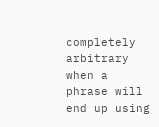completely arbitrary when a phrase will end up using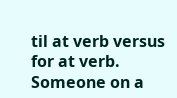til at verb versus for at verb. Someone on a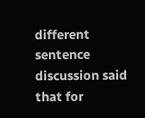different sentence discussion said that for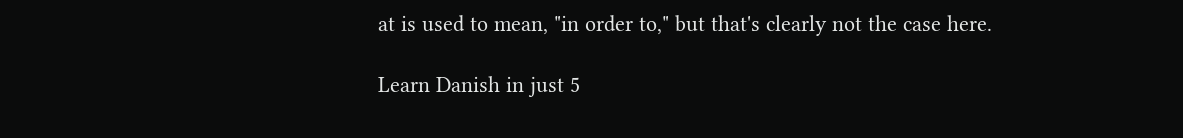at is used to mean, "in order to," but that's clearly not the case here.

Learn Danish in just 5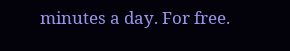minutes a day. For free.